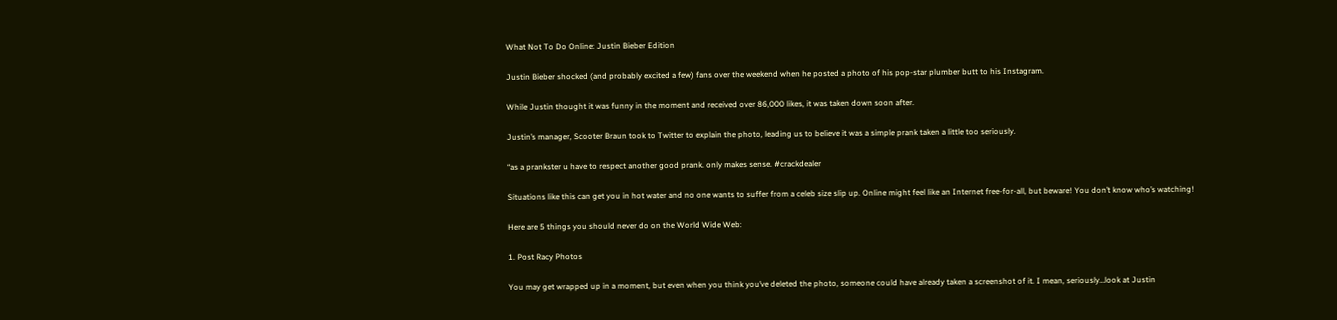What Not To Do Online: Justin Bieber Edition

Justin Bieber shocked (and probably excited a few) fans over the weekend when he posted a photo of his pop-star plumber butt to his Instagram.

While Justin thought it was funny in the moment and received over 86,000 likes, it was taken down soon after.

Justin’s manager, Scooter Braun took to Twitter to explain the photo, leading us to believe it was a simple prank taken a little too seriously.

“as a prankster u have to respect another good prank. only makes sense. #crackdealer

Situations like this can get you in hot water and no one wants to suffer from a celeb size slip up. Online might feel like an Internet free-for-all, but beware! You don’t know who’s watching!

Here are 5 things you should never do on the World Wide Web:

1. Post Racy Photos

You may get wrapped up in a moment, but even when you think you’ve deleted the photo, someone could have already taken a screenshot of it. I mean, seriously…look at Justin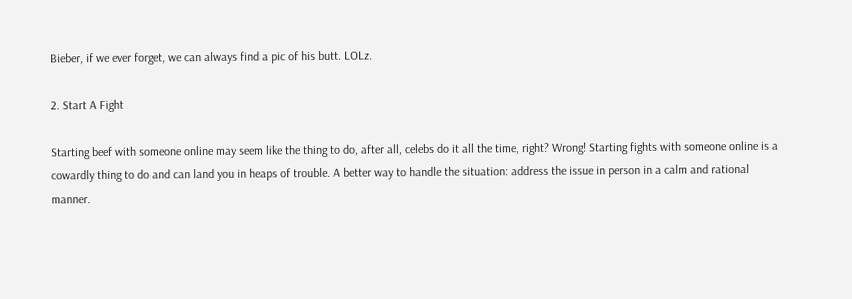Bieber, if we ever forget, we can always find a pic of his butt. LOLz.

2. Start A Fight

Starting beef with someone online may seem like the thing to do, after all, celebs do it all the time, right? Wrong! Starting fights with someone online is a cowardly thing to do and can land you in heaps of trouble. A better way to handle the situation: address the issue in person in a calm and rational manner.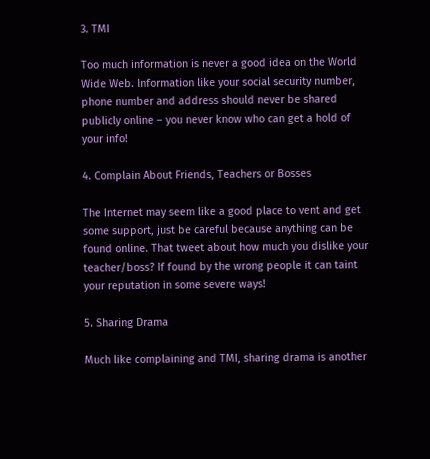3. TMI

Too much information is never a good idea on the World Wide Web. Information like your social security number, phone number and address should never be shared publicly online – you never know who can get a hold of your info!

4. Complain About Friends, Teachers or Bosses

The Internet may seem like a good place to vent and get some support, just be careful because anything can be found online. That tweet about how much you dislike your teacher/boss? If found by the wrong people it can taint your reputation in some severe ways!

5. Sharing Drama

Much like complaining and TMI, sharing drama is another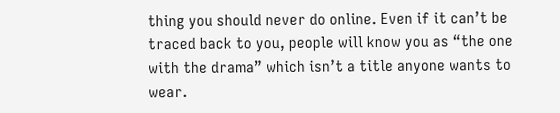thing you should never do online. Even if it can’t be traced back to you, people will know you as “the one with the drama” which isn’t a title anyone wants to wear.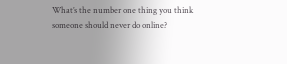What’s the number one thing you think someone should never do online?